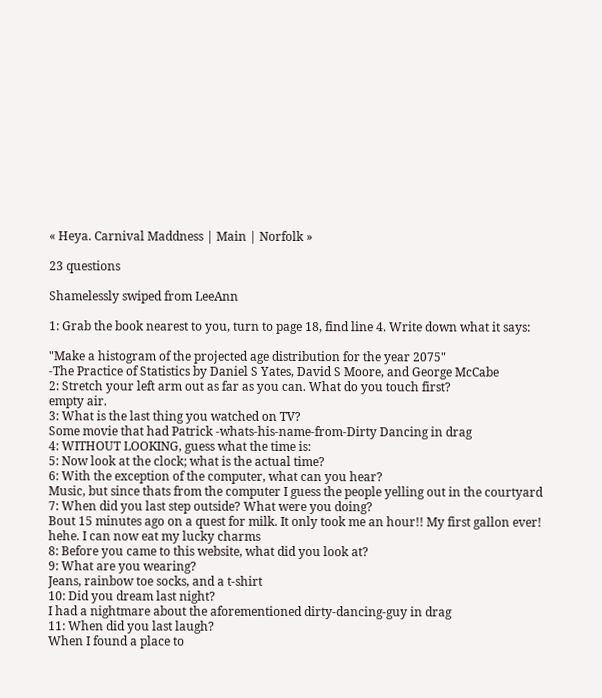« Heya. Carnival Maddness | Main | Norfolk »

23 questions

Shamelessly swiped from LeeAnn

1: Grab the book nearest to you, turn to page 18, find line 4. Write down what it says:

"Make a histogram of the projected age distribution for the year 2075"
-The Practice of Statistics by Daniel S Yates, David S Moore, and George McCabe
2: Stretch your left arm out as far as you can. What do you touch first?
empty air.
3: What is the last thing you watched on TV?
Some movie that had Patrick -whats-his-name-from-Dirty Dancing in drag
4: WITHOUT LOOKING, guess what the time is:
5: Now look at the clock; what is the actual time?
6: With the exception of the computer, what can you hear?
Music, but since thats from the computer I guess the people yelling out in the courtyard
7: When did you last step outside? What were you doing?
Bout 15 minutes ago on a quest for milk. It only took me an hour!! My first gallon ever! hehe. I can now eat my lucky charms
8: Before you came to this website, what did you look at?
9: What are you wearing?
Jeans, rainbow toe socks, and a t-shirt
10: Did you dream last night?
I had a nightmare about the aforementioned dirty-dancing-guy in drag
11: When did you last laugh?
When I found a place to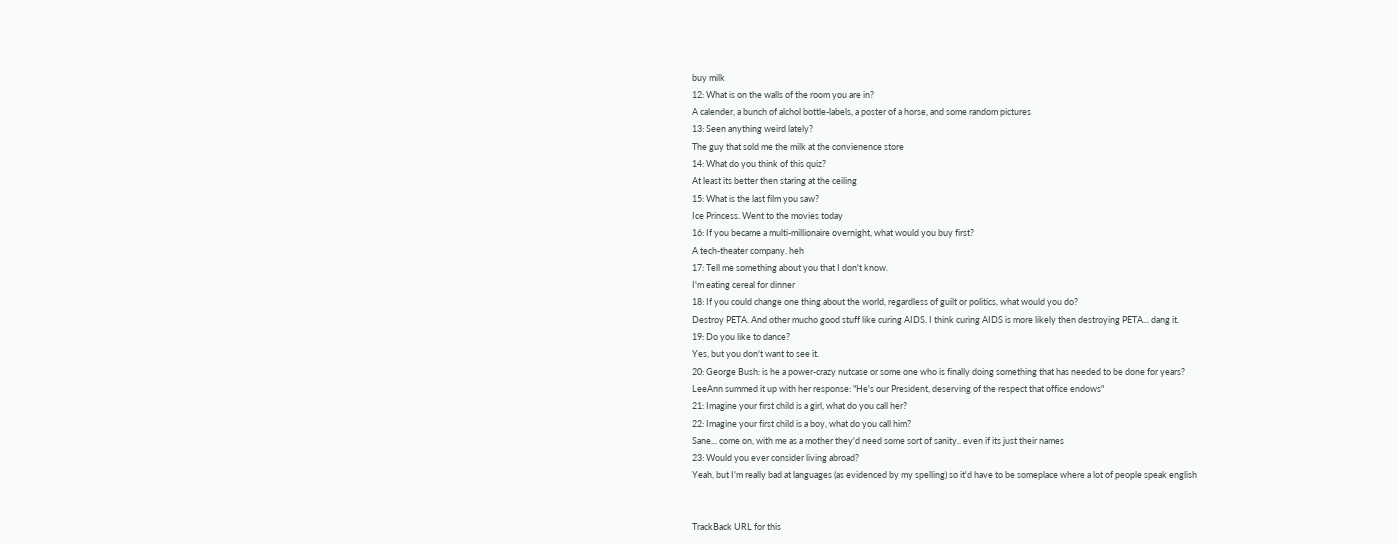buy milk
12: What is on the walls of the room you are in?
A calender, a bunch of alchol bottle-labels, a poster of a horse, and some random pictures
13: Seen anything weird lately?
The guy that sold me the milk at the convienence store
14: What do you think of this quiz?
At least its better then staring at the ceiling
15: What is the last film you saw?
Ice Princess. Went to the movies today
16: If you became a multi-millionaire overnight, what would you buy first?
A tech-theater company. heh
17: Tell me something about you that I don't know.
I'm eating cereal for dinner
18: If you could change one thing about the world, regardless of guilt or politics, what would you do?
Destroy PETA. And other mucho good stuff like curing AIDS. I think curing AIDS is more likely then destroying PETA... dang it.
19: Do you like to dance?
Yes, but you don't want to see it.
20: George Bush: is he a power-crazy nutcase or some one who is finally doing something that has needed to be done for years?
LeeAnn summed it up with her response: "He's our President, deserving of the respect that office endows"
21: Imagine your first child is a girl, what do you call her?
22: Imagine your first child is a boy, what do you call him?
Sane... come on, with me as a mother they'd need some sort of sanity.. even if its just their names
23: Would you ever consider living abroad?
Yeah, but I'm really bad at languages (as evidenced by my spelling) so it'd have to be someplace where a lot of people speak english


TrackBack URL for this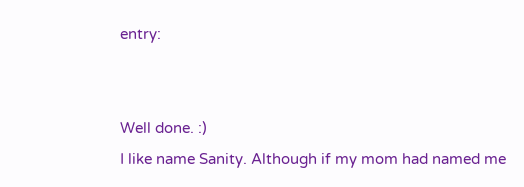entry:


Well done. :)
I like name Sanity. Although if my mom had named me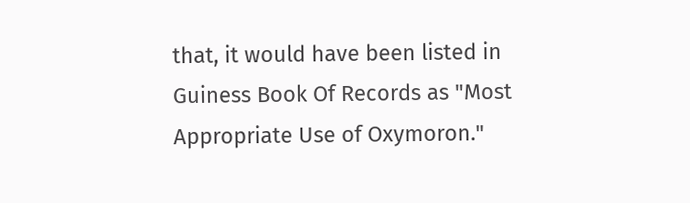that, it would have been listed in Guiness Book Of Records as "Most Appropriate Use of Oxymoron."